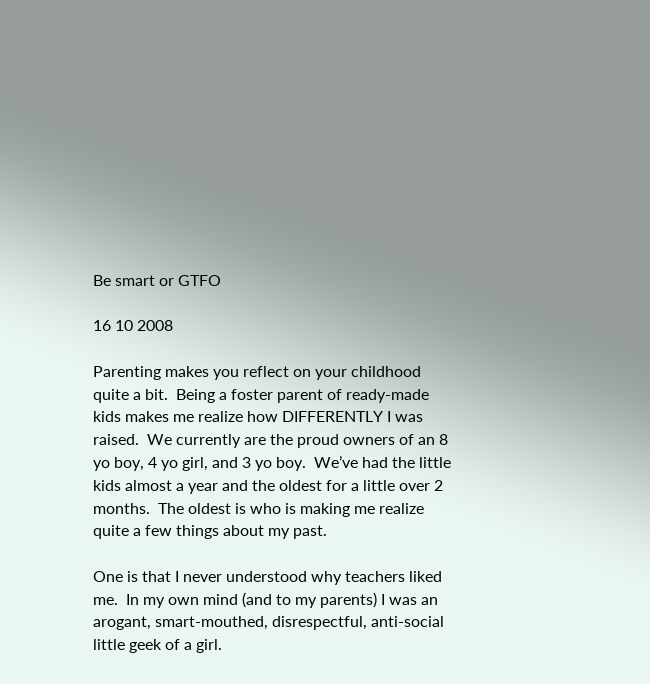Be smart or GTFO

16 10 2008

Parenting makes you reflect on your childhood quite a bit.  Being a foster parent of ready-made kids makes me realize how DIFFERENTLY I was raised.  We currently are the proud owners of an 8 yo boy, 4 yo girl, and 3 yo boy.  We’ve had the little kids almost a year and the oldest for a little over 2 months.  The oldest is who is making me realize quite a few things about my past.

One is that I never understood why teachers liked me.  In my own mind (and to my parents) I was an arogant, smart-mouthed, disrespectful, anti-social little geek of a girl.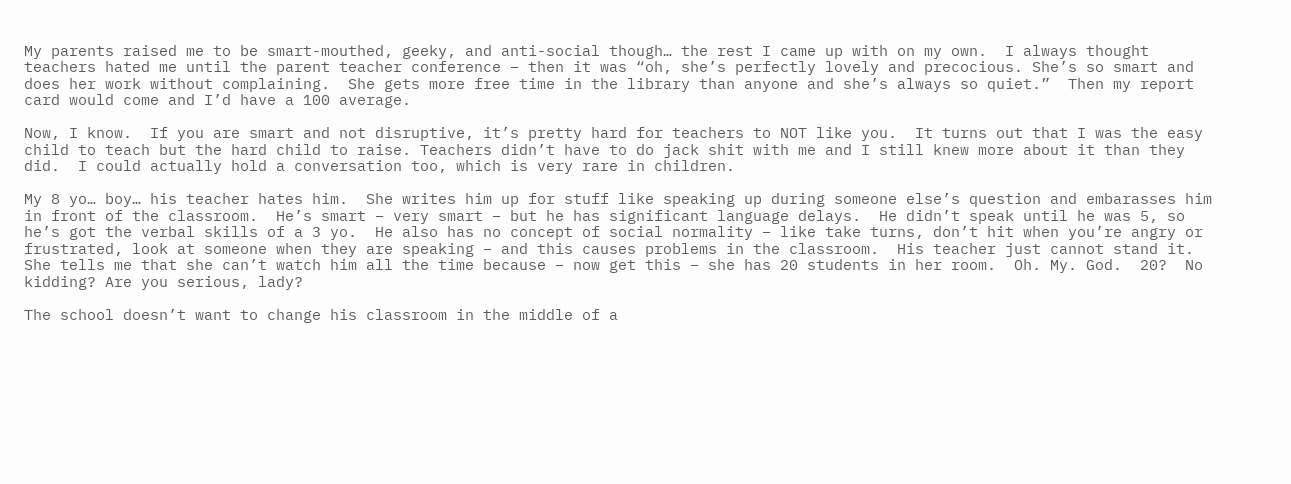My parents raised me to be smart-mouthed, geeky, and anti-social though… the rest I came up with on my own.  I always thought teachers hated me until the parent teacher conference – then it was “oh, she’s perfectly lovely and precocious. She’s so smart and does her work without complaining.  She gets more free time in the library than anyone and she’s always so quiet.”  Then my report card would come and I’d have a 100 average.

Now, I know.  If you are smart and not disruptive, it’s pretty hard for teachers to NOT like you.  It turns out that I was the easy child to teach but the hard child to raise. Teachers didn’t have to do jack shit with me and I still knew more about it than they did.  I could actually hold a conversation too, which is very rare in children.

My 8 yo… boy… his teacher hates him.  She writes him up for stuff like speaking up during someone else’s question and embarasses him in front of the classroom.  He’s smart – very smart – but he has significant language delays.  He didn’t speak until he was 5, so he’s got the verbal skills of a 3 yo.  He also has no concept of social normality – like take turns, don’t hit when you’re angry or frustrated, look at someone when they are speaking – and this causes problems in the classroom.  His teacher just cannot stand it.  She tells me that she can’t watch him all the time because – now get this – she has 20 students in her room.  Oh. My. God.  20?  No kidding? Are you serious, lady?

The school doesn’t want to change his classroom in the middle of a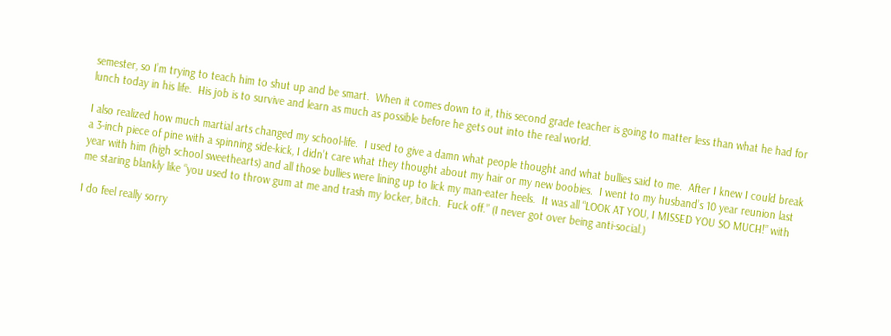semester, so I’m trying to teach him to shut up and be smart.  When it comes down to it, this second grade teacher is going to matter less than what he had for lunch today in his life.  His job is to survive and learn as much as possible before he gets out into the real world.

I also realized how much martial arts changed my school-life.  I used to give a damn what people thought and what bullies said to me.  After I knew I could break a 3-inch piece of pine with a spinning side-kick, I didn’t care what they thought about my hair or my new boobies.  I went to my husband’s 10 year reunion last year with him (high school sweethearts) and all those bullies were lining up to lick my man-eater heels.  It was all “LOOK AT YOU, I MISSED YOU SO MUCH!” with me staring blankly like “you used to throw gum at me and trash my locker, bitch.  Fuck off.” (I never got over being anti-social.)

I do feel really sorry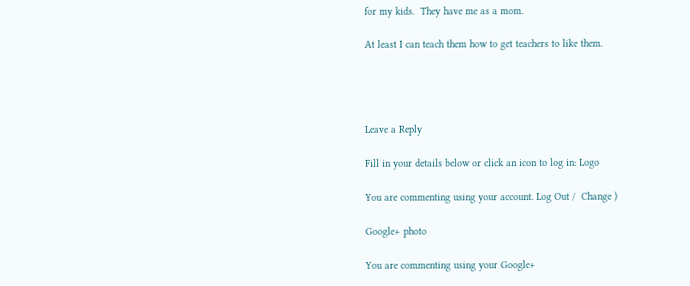for my kids.  They have me as a mom.

At least I can teach them how to get teachers to like them.




Leave a Reply

Fill in your details below or click an icon to log in: Logo

You are commenting using your account. Log Out /  Change )

Google+ photo

You are commenting using your Google+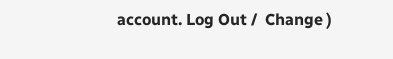account. Log Out /  Change )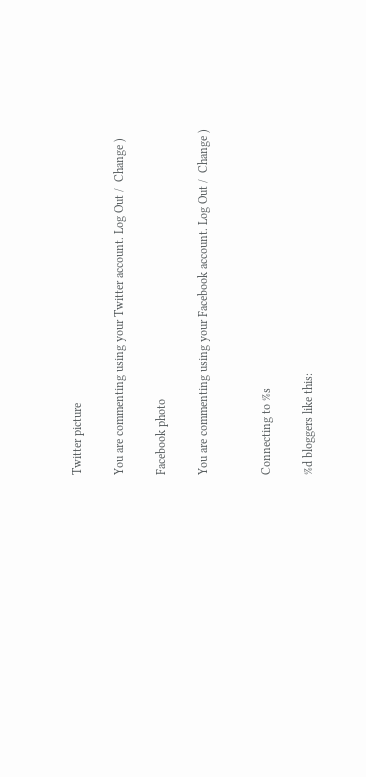Twitter picture

You are commenting using your Twitter account. Log Out /  Change )

Facebook photo

You are commenting using your Facebook account. Log Out /  Change )


Connecting to %s

%d bloggers like this: